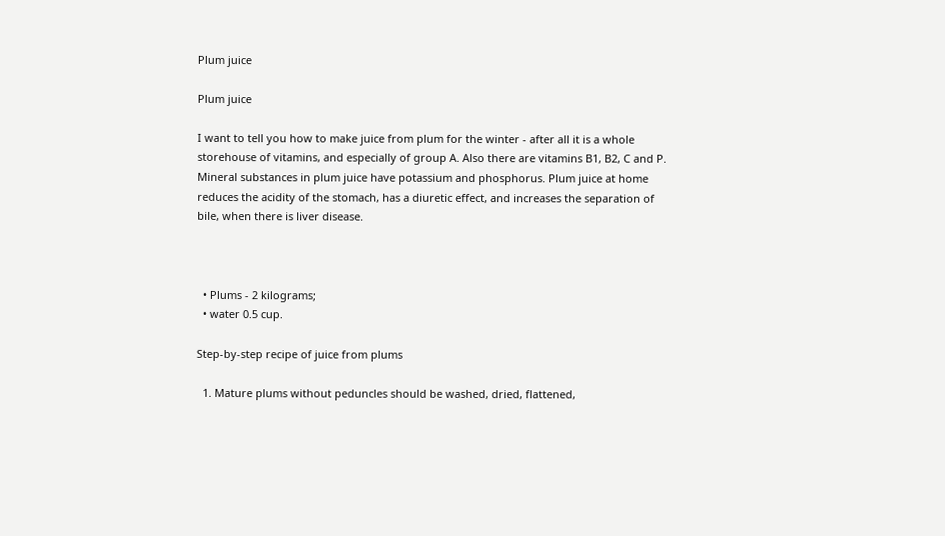Plum juice

Plum juice

I want to tell you how to make juice from plum for the winter - after all it is a whole storehouse of vitamins, and especially of group A. Also there are vitamins B1, B2, C and P. Mineral substances in plum juice have potassium and phosphorus. Plum juice at home reduces the acidity of the stomach, has a diuretic effect, and increases the separation of bile, when there is liver disease.



  • Plums - 2 kilograms;
  • water 0.5 cup.

Step-by-step recipe of juice from plums

  1. Mature plums without peduncles should be washed, dried, flattened,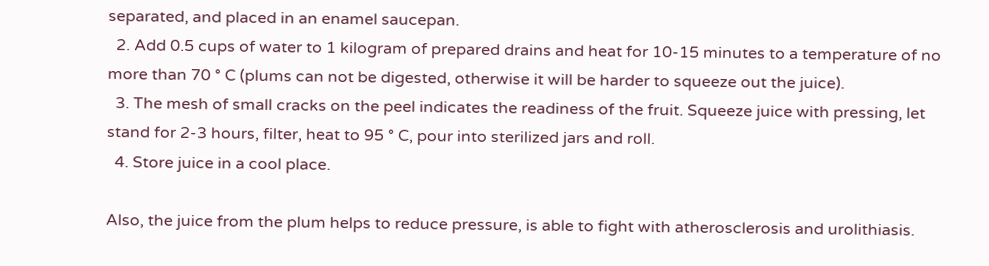separated, and placed in an enamel saucepan.
  2. Add 0.5 cups of water to 1 kilogram of prepared drains and heat for 10-15 minutes to a temperature of no more than 70 ° C (plums can not be digested, otherwise it will be harder to squeeze out the juice).
  3. The mesh of small cracks on the peel indicates the readiness of the fruit. Squeeze juice with pressing, let stand for 2-3 hours, filter, heat to 95 ° C, pour into sterilized jars and roll.
  4. Store juice in a cool place.

Also, the juice from the plum helps to reduce pressure, is able to fight with atherosclerosis and urolithiasis.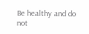Be healthy and do not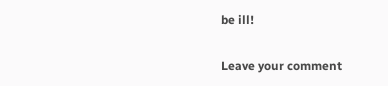be ill!

Leave your comment